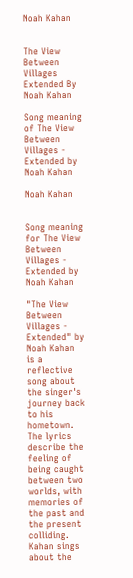Noah Kahan


The View Between Villages Extended By Noah Kahan

Song meaning of The View Between Villages - Extended by Noah Kahan

Noah Kahan


Song meaning for The View Between Villages - Extended by Noah Kahan

"The View Between Villages - Extended" by Noah Kahan is a reflective song about the singer's journey back to his hometown. The lyrics describe the feeling of being caught between two worlds, with memories of the past and the present colliding. Kahan sings about the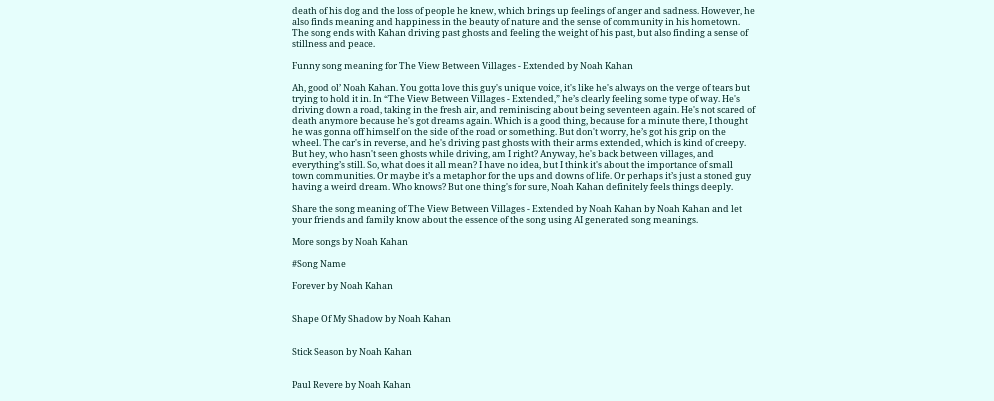death of his dog and the loss of people he knew, which brings up feelings of anger and sadness. However, he also finds meaning and happiness in the beauty of nature and the sense of community in his hometown. The song ends with Kahan driving past ghosts and feeling the weight of his past, but also finding a sense of stillness and peace.

Funny song meaning for The View Between Villages - Extended by Noah Kahan

Ah, good ol’ Noah Kahan. You gotta love this guy's unique voice, it's like he's always on the verge of tears but trying to hold it in. In “The View Between Villages - Extended,” he’s clearly feeling some type of way. He's driving down a road, taking in the fresh air, and reminiscing about being seventeen again. He's not scared of death anymore because he's got dreams again. Which is a good thing, because for a minute there, I thought he was gonna off himself on the side of the road or something. But don't worry, he’s got his grip on the wheel. The car's in reverse, and he's driving past ghosts with their arms extended, which is kind of creepy. But hey, who hasn't seen ghosts while driving, am I right? Anyway, he's back between villages, and everything’s still. So, what does it all mean? I have no idea, but I think it's about the importance of small town communities. Or maybe it’s a metaphor for the ups and downs of life. Or perhaps it’s just a stoned guy having a weird dream. Who knows? But one thing's for sure, Noah Kahan definitely feels things deeply.

Share the song meaning of The View Between Villages - Extended by Noah Kahan by Noah Kahan and let your friends and family know about the essence of the song using AI generated song meanings.

More songs by Noah Kahan

#Song Name

Forever by Noah Kahan


Shape Of My Shadow by Noah Kahan


Stick Season by Noah Kahan


Paul Revere by Noah Kahan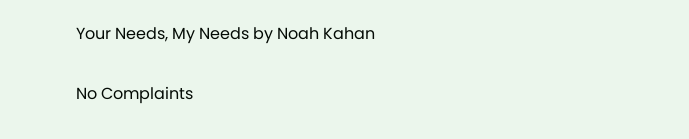Your Needs, My Needs by Noah Kahan


No Complaints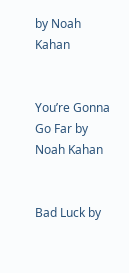by Noah Kahan


You’re Gonna Go Far by Noah Kahan


Bad Luck by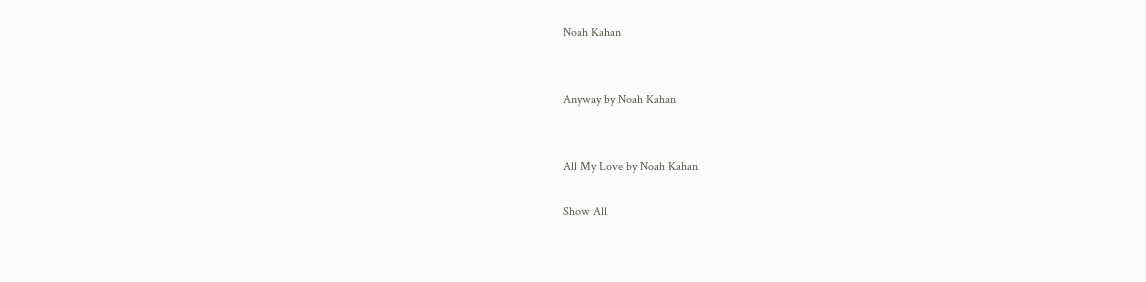Noah Kahan


Anyway by Noah Kahan


All My Love by Noah Kahan

Show All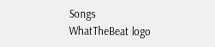Songs
WhatTheBeat logo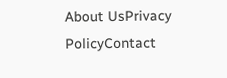About UsPrivacy PolicyContact